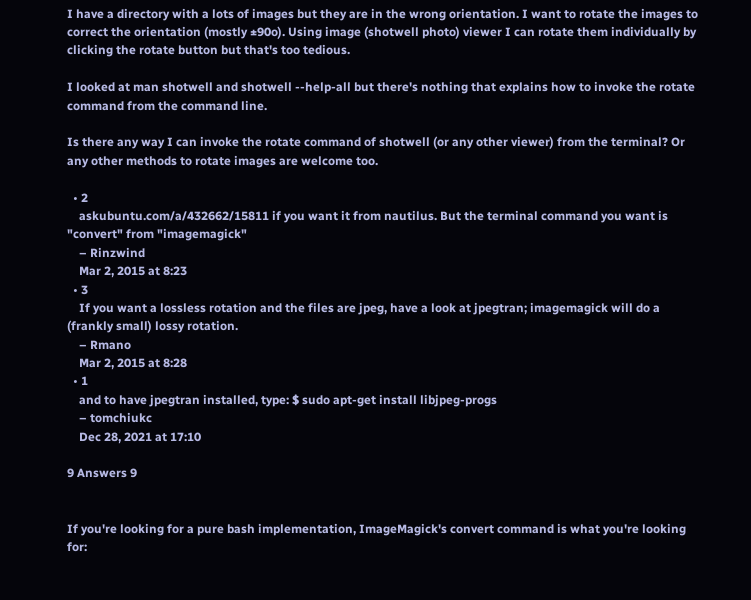I have a directory with a lots of images but they are in the wrong orientation. I want to rotate the images to correct the orientation (mostly ±90o). Using image (shotwell photo) viewer I can rotate them individually by clicking the rotate button but that's too tedious.

I looked at man shotwell and shotwell --help-all but there's nothing that explains how to invoke the rotate command from the command line.

Is there any way I can invoke the rotate command of shotwell (or any other viewer) from the terminal? Or any other methods to rotate images are welcome too.

  • 2
    askubuntu.com/a/432662/15811 if you want it from nautilus. But the terminal command you want is "convert" from "imagemagick"
    – Rinzwind
    Mar 2, 2015 at 8:23
  • 3
    If you want a lossless rotation and the files are jpeg, have a look at jpegtran; imagemagick will do a (frankly small) lossy rotation.
    – Rmano
    Mar 2, 2015 at 8:28
  • 1
    and to have jpegtran installed, type: $ sudo apt-get install libjpeg-progs
    – tomchiukc
    Dec 28, 2021 at 17:10

9 Answers 9


If you're looking for a pure bash implementation, ImageMagick's convert command is what you're looking for: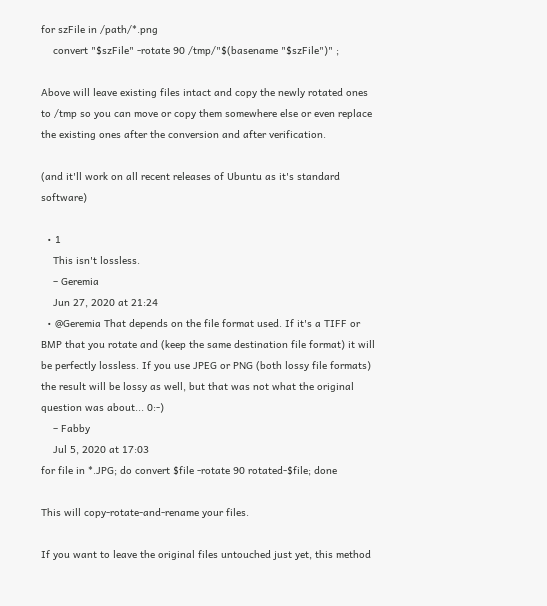for szFile in /path/*.png
    convert "$szFile" -rotate 90 /tmp/"$(basename "$szFile")" ;

Above will leave existing files intact and copy the newly rotated ones to /tmp so you can move or copy them somewhere else or even replace the existing ones after the conversion and after verification.

(and it'll work on all recent releases of Ubuntu as it's standard software)

  • 1
    This isn't lossless.
    – Geremia
    Jun 27, 2020 at 21:24
  • @Geremia That depends on the file format used. If it's a TIFF or BMP that you rotate and (keep the same destination file format) it will be perfectly lossless. If you use JPEG or PNG (both lossy file formats) the result will be lossy as well, but that was not what the original question was about... 0:-)
    – Fabby
    Jul 5, 2020 at 17:03
for file in *.JPG; do convert $file -rotate 90 rotated-$file; done

This will copy-rotate-and-rename your files.

If you want to leave the original files untouched just yet, this method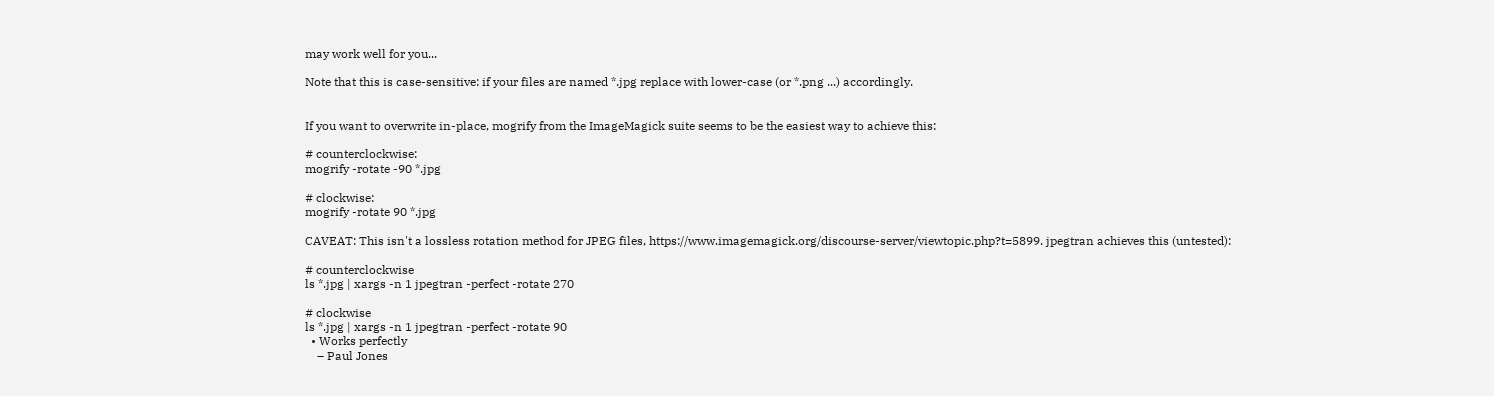may work well for you...

Note that this is case-sensitive: if your files are named *.jpg replace with lower-case (or *.png ...) accordingly.


If you want to overwrite in-place, mogrify from the ImageMagick suite seems to be the easiest way to achieve this:

# counterclockwise:
mogrify -rotate -90 *.jpg

# clockwise:
mogrify -rotate 90 *.jpg

CAVEAT: This isn't a lossless rotation method for JPEG files, https://www.imagemagick.org/discourse-server/viewtopic.php?t=5899. jpegtran achieves this (untested):

# counterclockwise
ls *.jpg | xargs -n 1 jpegtran -perfect -rotate 270

# clockwise
ls *.jpg | xargs -n 1 jpegtran -perfect -rotate 90
  • Works perfectly
    – Paul Jones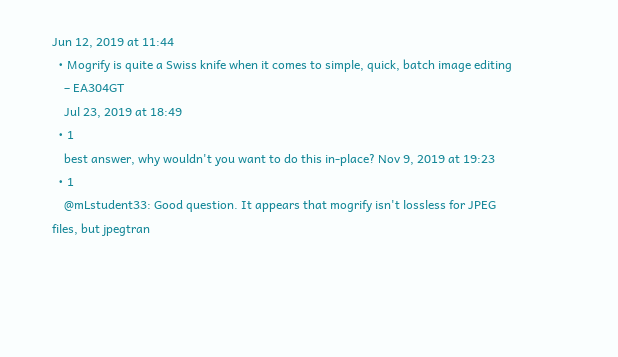Jun 12, 2019 at 11:44
  • Mogrify is quite a Swiss knife when it comes to simple, quick, batch image editing
    – EA304GT
    Jul 23, 2019 at 18:49
  • 1
    best answer, why wouldn't you want to do this in-place? Nov 9, 2019 at 19:23
  • 1
    @mLstudent33: Good question. It appears that mogrify isn't lossless for JPEG files, but jpegtran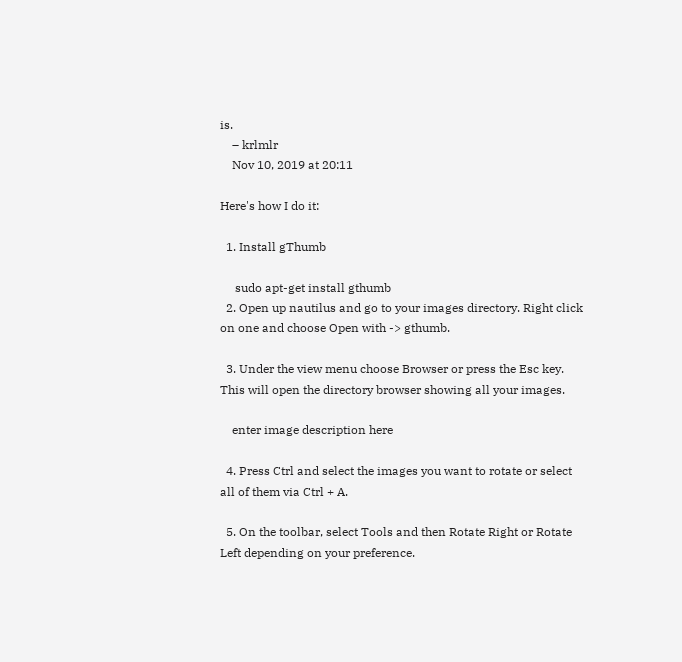is.
    – krlmlr
    Nov 10, 2019 at 20:11

Here's how I do it:

  1. Install gThumb

     sudo apt-get install gthumb
  2. Open up nautilus and go to your images directory. Right click on one and choose Open with -> gthumb.

  3. Under the view menu choose Browser or press the Esc key. This will open the directory browser showing all your images.

    enter image description here

  4. Press Ctrl and select the images you want to rotate or select all of them via Ctrl + A.

  5. On the toolbar, select Tools and then Rotate Right or Rotate Left depending on your preference.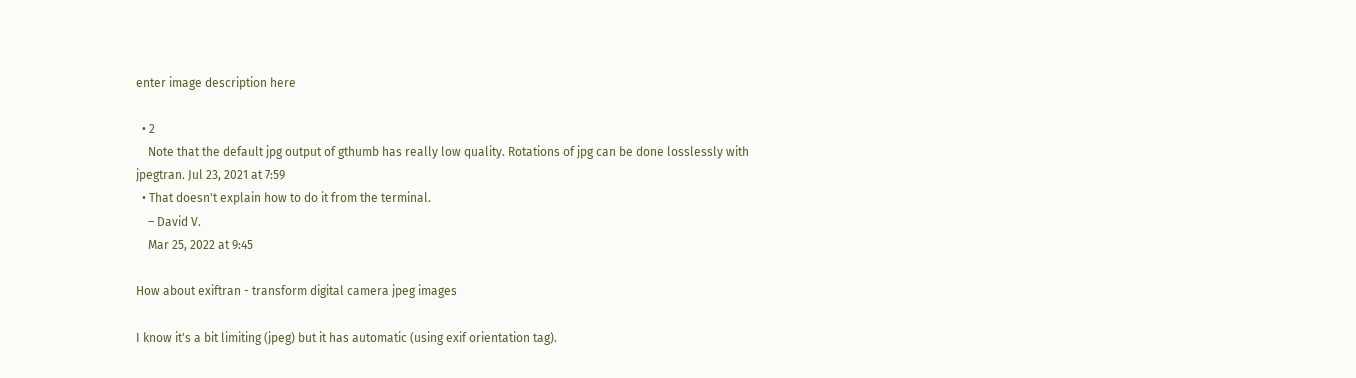enter image description here

  • 2
    Note that the default jpg output of gthumb has really low quality. Rotations of jpg can be done losslessly with jpegtran. Jul 23, 2021 at 7:59
  • That doesn't explain how to do it from the terminal.
    – David V.
    Mar 25, 2022 at 9:45

How about exiftran - transform digital camera jpeg images

I know it's a bit limiting (jpeg) but it has automatic (using exif orientation tag).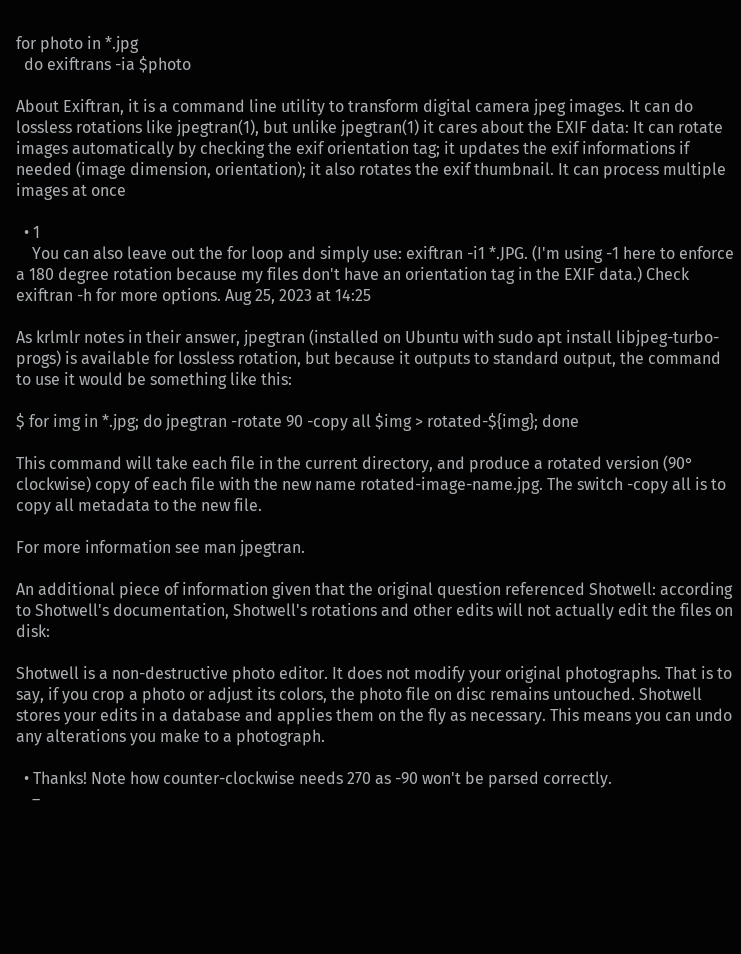for photo in *.jpg
  do exiftrans -ia $photo

About Exiftran, it is a command line utility to transform digital camera jpeg images. It can do lossless rotations like jpegtran(1), but unlike jpegtran(1) it cares about the EXIF data: It can rotate images automatically by checking the exif orientation tag; it updates the exif informations if needed (image dimension, orientation); it also rotates the exif thumbnail. It can process multiple images at once

  • 1
    You can also leave out the for loop and simply use: exiftran -i1 *.JPG. (I'm using -1 here to enforce a 180 degree rotation because my files don't have an orientation tag in the EXIF data.) Check exiftran -h for more options. Aug 25, 2023 at 14:25

As krlmlr notes in their answer, jpegtran (installed on Ubuntu with sudo apt install libjpeg-turbo-progs) is available for lossless rotation, but because it outputs to standard output, the command to use it would be something like this:

$ for img in *.jpg; do jpegtran -rotate 90 -copy all $img > rotated-${img}; done

This command will take each file in the current directory, and produce a rotated version (90° clockwise) copy of each file with the new name rotated-image-name.jpg. The switch -copy all is to copy all metadata to the new file.

For more information see man jpegtran.

An additional piece of information given that the original question referenced Shotwell: according to Shotwell's documentation, Shotwell's rotations and other edits will not actually edit the files on disk:

Shotwell is a non-destructive photo editor. It does not modify your original photographs. That is to say, if you crop a photo or adjust its colors, the photo file on disc remains untouched. Shotwell stores your edits in a database and applies them on the fly as necessary. This means you can undo any alterations you make to a photograph.

  • Thanks! Note how counter-clockwise needs 270 as -90 won't be parsed correctly.
    –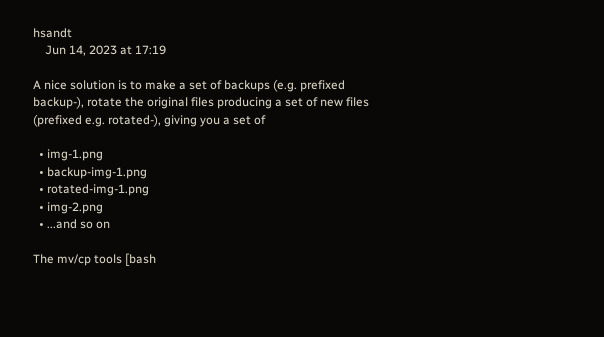hsandt
    Jun 14, 2023 at 17:19

A nice solution is to make a set of backups (e.g. prefixed backup-), rotate the original files producing a set of new files (prefixed e.g. rotated-), giving you a set of

  • img-1.png
  • backup-img-1.png
  • rotated-img-1.png
  • img-2.png
  • ...and so on

The mv/cp tools [bash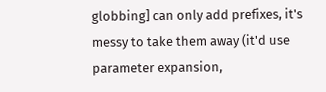globbing] can only add prefixes, it's messy to take them away (it'd use parameter expansion,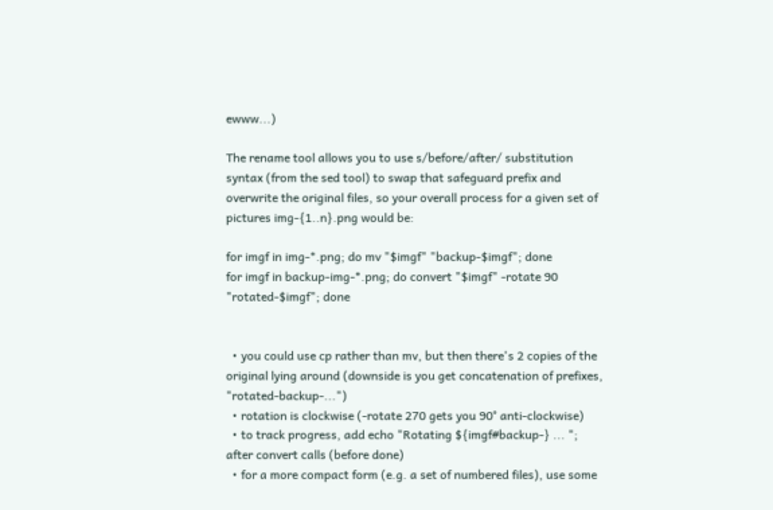ewww...)

The rename tool allows you to use s/before/after/ substitution syntax (from the sed tool) to swap that safeguard prefix and overwrite the original files, so your overall process for a given set of pictures img-{1..n}.png would be:

for imgf in img-*.png; do mv "$imgf" "backup-$imgf"; done
for imgf in backup-img-*.png; do convert "$imgf" -rotate 90 "rotated-$imgf"; done


  • you could use cp rather than mv, but then there's 2 copies of the original lying around (downside is you get concatenation of prefixes, "rotated-backup-...")
  • rotation is clockwise (-rotate 270 gets you 90° anti-clockwise)
  • to track progress, add echo "Rotating ${imgf#backup-} ... "; after convert calls (before done)
  • for a more compact form (e.g. a set of numbered files), use some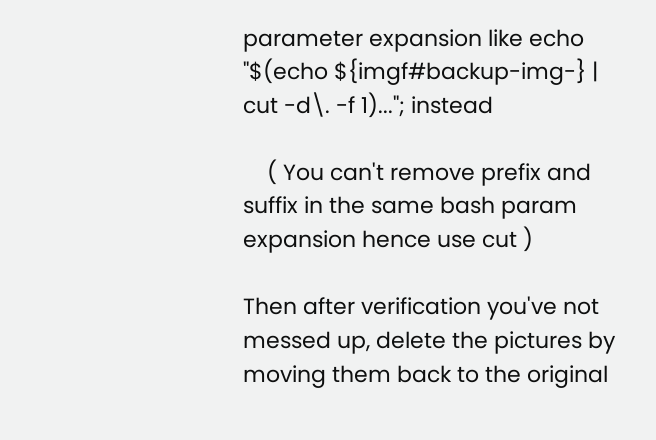parameter expansion like echo "$(echo ${imgf#backup-img-} | cut -d\. -f 1)..."; instead

    ( You can't remove prefix and suffix in the same bash param expansion hence use cut )

Then after verification you've not messed up, delete the pictures by moving them back to the original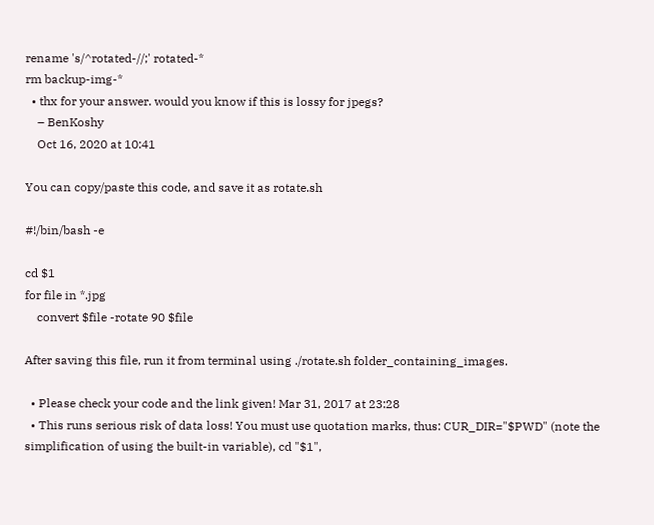rename 's/^rotated-//;' rotated-*
rm backup-img-*
  • thx for your answer. would you know if this is lossy for jpegs?
    – BenKoshy
    Oct 16, 2020 at 10:41

You can copy/paste this code, and save it as rotate.sh

#!/bin/bash -e

cd $1
for file in *.jpg
    convert $file -rotate 90 $file

After saving this file, run it from terminal using ./rotate.sh folder_containing_images.

  • Please check your code and the link given! Mar 31, 2017 at 23:28
  • This runs serious risk of data loss! You must use quotation marks, thus: CUR_DIR="$PWD" (note the simplification of using the built-in variable), cd "$1",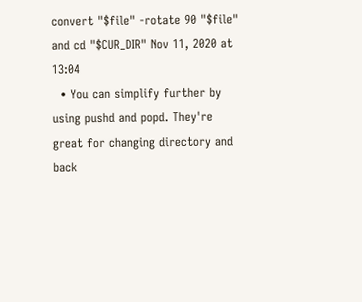convert "$file" -rotate 90 "$file" and cd "$CUR_DIR" Nov 11, 2020 at 13:04
  • You can simplify further by using pushd and popd. They're great for changing directory and back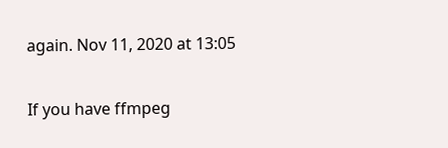again. Nov 11, 2020 at 13:05

If you have ffmpeg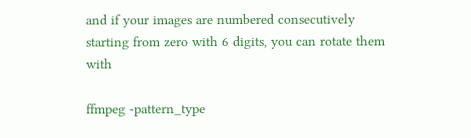and if your images are numbered consecutively starting from zero with 6 digits, you can rotate them with

ffmpeg -pattern_type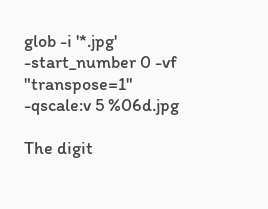glob -i '*.jpg' -start_number 0 -vf "transpose=1" -qscale:v 5 %06d.jpg

The digit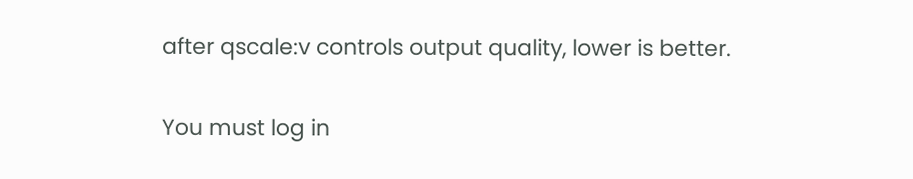after qscale:v controls output quality, lower is better.

You must log in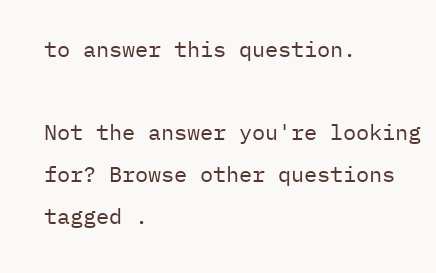to answer this question.

Not the answer you're looking for? Browse other questions tagged .